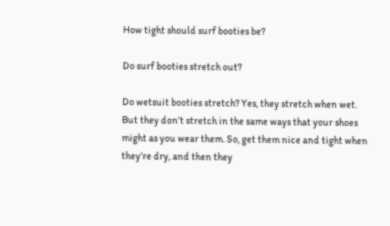How tight should surf booties be?

Do surf booties stretch out?

Do wetsuit booties stretch? Yes, they stretch when wet. But they don’t stretch in the same ways that your shoes might as you wear them. So, get them nice and tight when they’re dry, and then they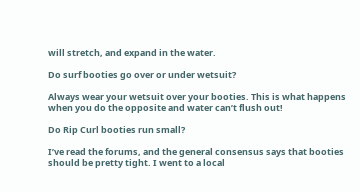will stretch, and expand in the water.

Do surf booties go over or under wetsuit?

Always wear your wetsuit over your booties. This is what happens when you do the opposite and water can’t flush out!

Do Rip Curl booties run small?

I’ve read the forums, and the general consensus says that booties should be pretty tight. I went to a local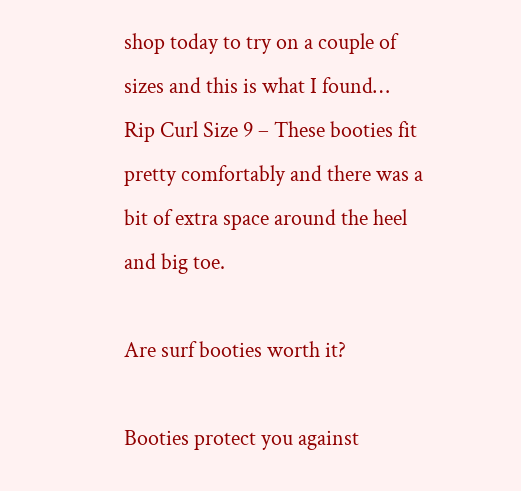shop today to try on a couple of sizes and this is what I found… Rip Curl Size 9 – These booties fit pretty comfortably and there was a bit of extra space around the heel and big toe.

Are surf booties worth it?

Booties protect you against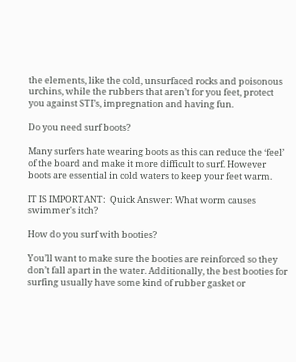the elements, like the cold, unsurfaced rocks and poisonous urchins, while the rubbers that aren’t for you feet, protect you against STI’s, impregnation and having fun.

Do you need surf boots?

Many surfers hate wearing boots as this can reduce the ‘feel’ of the board and make it more difficult to surf. However boots are essential in cold waters to keep your feet warm.

IT IS IMPORTANT:  Quick Answer: What worm causes swimmer's itch?

How do you surf with booties?

You’ll want to make sure the booties are reinforced so they don’t fall apart in the water. Additionally, the best booties for surfing usually have some kind of rubber gasket or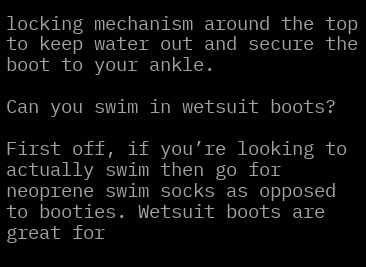locking mechanism around the top to keep water out and secure the boot to your ankle.

Can you swim in wetsuit boots?

First off, if you’re looking to actually swim then go for neoprene swim socks as opposed to booties. Wetsuit boots are great for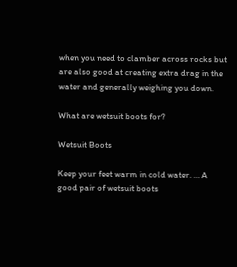when you need to clamber across rocks but are also good at creating extra drag in the water and generally weighing you down.

What are wetsuit boots for?

Wetsuit Boots

Keep your feet warm in cold water. … A good pair of wetsuit boots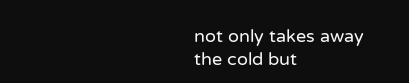not only takes away the cold but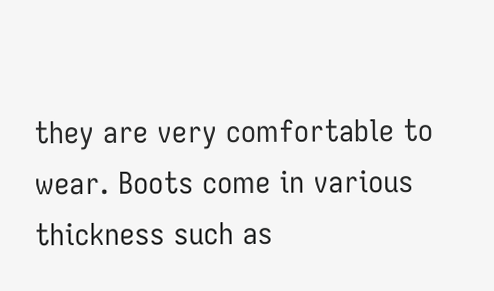they are very comfortable to wear. Boots come in various thickness such as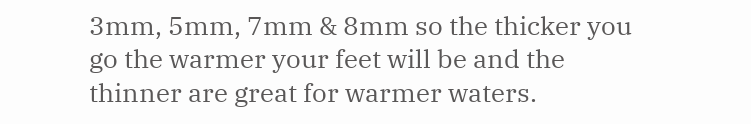3mm, 5mm, 7mm & 8mm so the thicker you go the warmer your feet will be and the thinner are great for warmer waters.